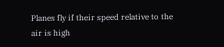Planes fly if their speed relative to the air is high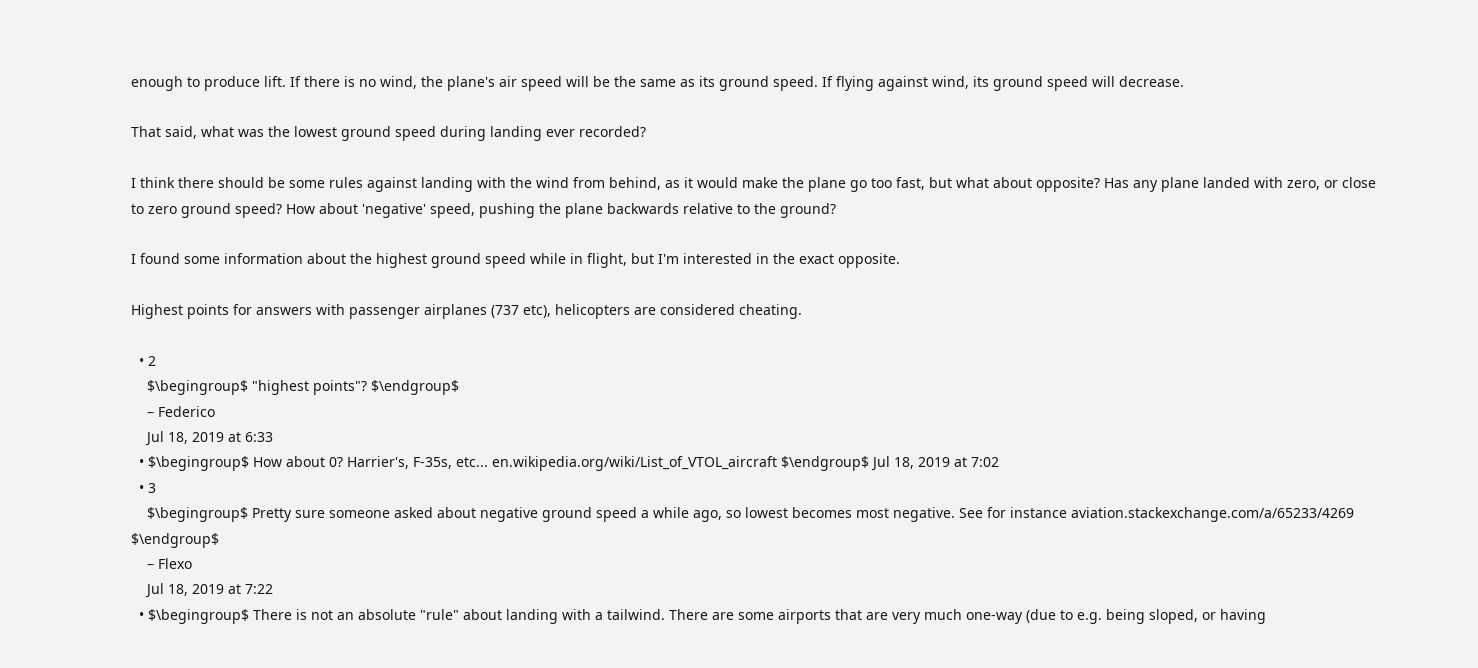enough to produce lift. If there is no wind, the plane's air speed will be the same as its ground speed. If flying against wind, its ground speed will decrease.

That said, what was the lowest ground speed during landing ever recorded?

I think there should be some rules against landing with the wind from behind, as it would make the plane go too fast, but what about opposite? Has any plane landed with zero, or close to zero ground speed? How about 'negative' speed, pushing the plane backwards relative to the ground?

I found some information about the highest ground speed while in flight, but I'm interested in the exact opposite.

Highest points for answers with passenger airplanes (737 etc), helicopters are considered cheating.

  • 2
    $\begingroup$ "highest points"? $\endgroup$
    – Federico
    Jul 18, 2019 at 6:33
  • $\begingroup$ How about 0? Harrier's, F-35s, etc... en.wikipedia.org/wiki/List_of_VTOL_aircraft $\endgroup$ Jul 18, 2019 at 7:02
  • 3
    $\begingroup$ Pretty sure someone asked about negative ground speed a while ago, so lowest becomes most negative. See for instance aviation.stackexchange.com/a/65233/4269 $\endgroup$
    – Flexo
    Jul 18, 2019 at 7:22
  • $\begingroup$ There is not an absolute "rule" about landing with a tailwind. There are some airports that are very much one-way (due to e.g. being sloped, or having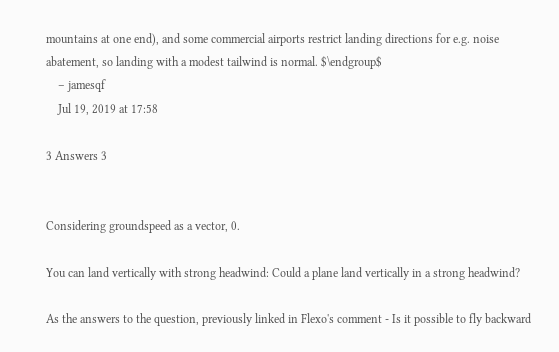mountains at one end), and some commercial airports restrict landing directions for e.g. noise abatement, so landing with a modest tailwind is normal. $\endgroup$
    – jamesqf
    Jul 19, 2019 at 17:58

3 Answers 3


Considering groundspeed as a vector, 0.

You can land vertically with strong headwind: Could a plane land vertically in a strong headwind?

As the answers to the question, previously linked in Flexo's comment - Is it possible to fly backward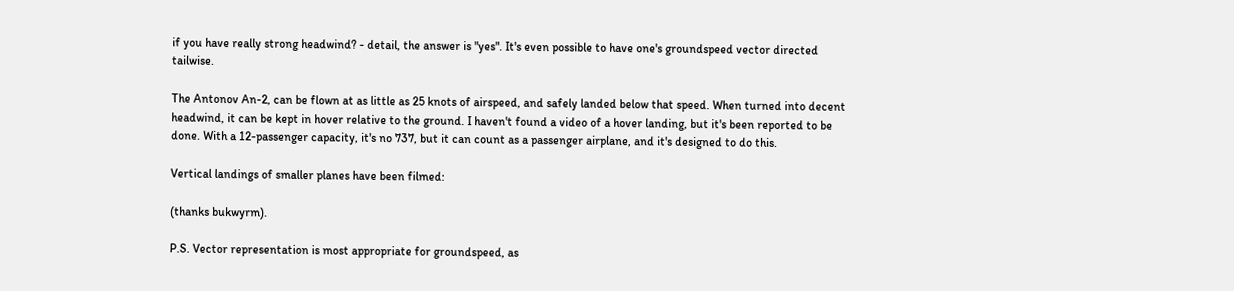if you have really strong headwind? - detail, the answer is "yes". It's even possible to have one's groundspeed vector directed tailwise.

The Antonov An-2, can be flown at as little as 25 knots of airspeed, and safely landed below that speed. When turned into decent headwind, it can be kept in hover relative to the ground. I haven't found a video of a hover landing, but it's been reported to be done. With a 12-passenger capacity, it's no 737, but it can count as a passenger airplane, and it's designed to do this.

Vertical landings of smaller planes have been filmed:

(thanks bukwyrm).

P.S. Vector representation is most appropriate for groundspeed, as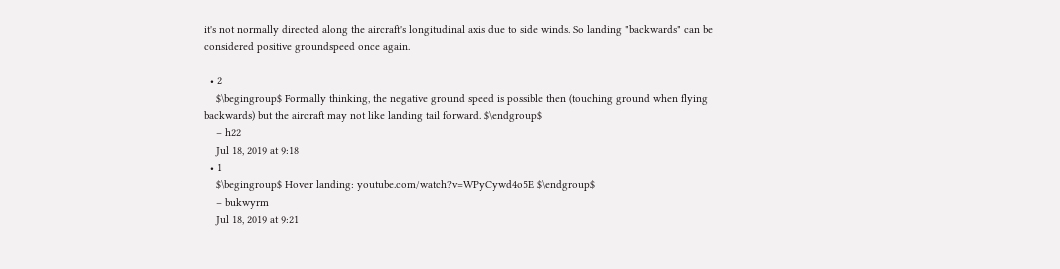it's not normally directed along the aircraft's longitudinal axis due to side winds. So landing "backwards" can be considered positive groundspeed once again.

  • 2
    $\begingroup$ Formally thinking, the negative ground speed is possible then (touching ground when flying backwards) but the aircraft may not like landing tail forward. $\endgroup$
    – h22
    Jul 18, 2019 at 9:18
  • 1
    $\begingroup$ Hover landing: youtube.com/watch?v=WPyCywd4o5E $\endgroup$
    – bukwyrm
    Jul 18, 2019 at 9:21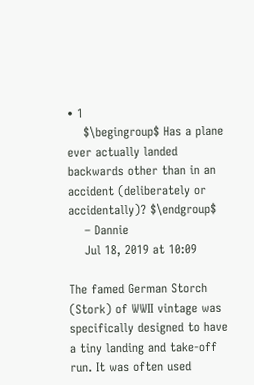• 1
    $\begingroup$ Has a plane ever actually landed backwards other than in an accident (deliberately or accidentally)? $\endgroup$
    – Dannie
    Jul 18, 2019 at 10:09

The famed German Storch (Stork) of WWII vintage was specifically designed to have a tiny landing and take-off run. It was often used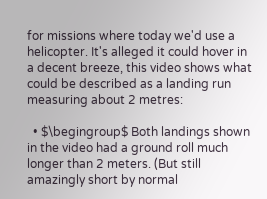for missions where today we'd use a helicopter. It's alleged it could hover in a decent breeze, this video shows what could be described as a landing run measuring about 2 metres:

  • $\begingroup$ Both landings shown in the video had a ground roll much longer than 2 meters. (But still amazingly short by normal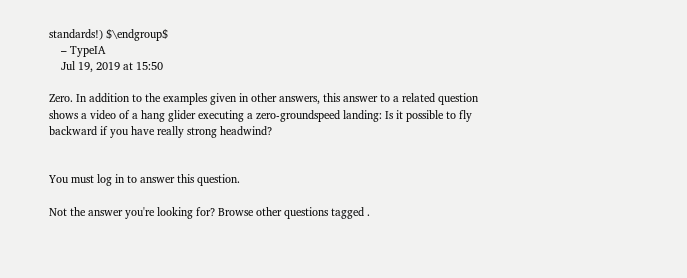standards!) $\endgroup$
    – TypeIA
    Jul 19, 2019 at 15:50

Zero. In addition to the examples given in other answers, this answer to a related question shows a video of a hang glider executing a zero-groundspeed landing: Is it possible to fly backward if you have really strong headwind?


You must log in to answer this question.

Not the answer you're looking for? Browse other questions tagged .